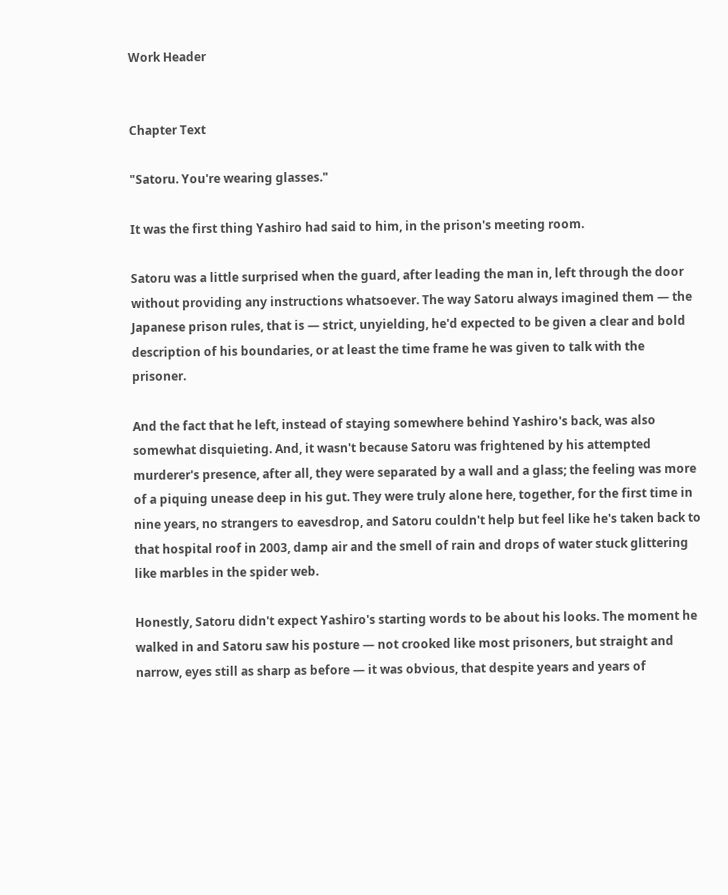Work Header


Chapter Text

"Satoru. You're wearing glasses."

It was the first thing Yashiro had said to him, in the prison's meeting room.

Satoru was a little surprised when the guard, after leading the man in, left through the door without providing any instructions whatsoever. The way Satoru always imagined them — the Japanese prison rules, that is — strict, unyielding, he'd expected to be given a clear and bold description of his boundaries, or at least the time frame he was given to talk with the prisoner.

And the fact that he left, instead of staying somewhere behind Yashiro's back, was also somewhat disquieting. And, it wasn't because Satoru was frightened by his attempted murderer's presence, after all, they were separated by a wall and a glass; the feeling was more of a piquing unease deep in his gut. They were truly alone here, together, for the first time in nine years, no strangers to eavesdrop, and Satoru couldn't help but feel like he's taken back to that hospital roof in 2003, damp air and the smell of rain and drops of water stuck glittering like marbles in the spider web.

Honestly, Satoru didn't expect Yashiro's starting words to be about his looks. The moment he walked in and Satoru saw his posture — not crooked like most prisoners, but straight and narrow, eyes still as sharp as before — it was obvious, that despite years and years of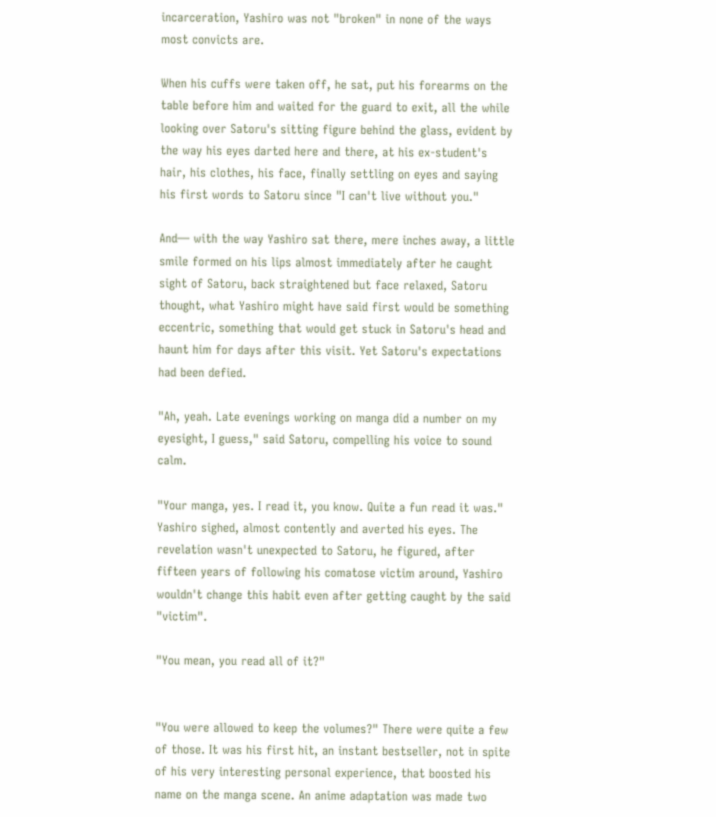incarceration, Yashiro was not "broken" in none of the ways most convicts are.

When his cuffs were taken off, he sat, put his forearms on the table before him and waited for the guard to exit, all the while looking over Satoru's sitting figure behind the glass, evident by the way his eyes darted here and there, at his ex-student's hair, his clothes, his face, finally settling on eyes and saying his first words to Satoru since "I can't live without you."

And— with the way Yashiro sat there, mere inches away, a little smile formed on his lips almost immediately after he caught sight of Satoru, back straightened but face relaxed, Satoru thought, what Yashiro might have said first would be something eccentric, something that would get stuck in Satoru's head and haunt him for days after this visit. Yet Satoru's expectations had been defied.

"Ah, yeah. Late evenings working on manga did a number on my eyesight, I guess," said Satoru, compelling his voice to sound calm.

"Your manga, yes. I read it, you know. Quite a fun read it was." Yashiro sighed, almost contently and averted his eyes. The revelation wasn't unexpected to Satoru, he figured, after fifteen years of following his comatose victim around, Yashiro wouldn't change this habit even after getting caught by the said "victim".

"You mean, you read all of it?"


"You were allowed to keep the volumes?" There were quite a few of those. It was his first hit, an instant bestseller, not in spite of his very interesting personal experience, that boosted his name on the manga scene. An anime adaptation was made two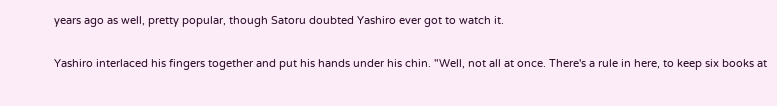years ago as well, pretty popular, though Satoru doubted Yashiro ever got to watch it.

Yashiro interlaced his fingers together and put his hands under his chin. "Well, not all at once. There's a rule in here, to keep six books at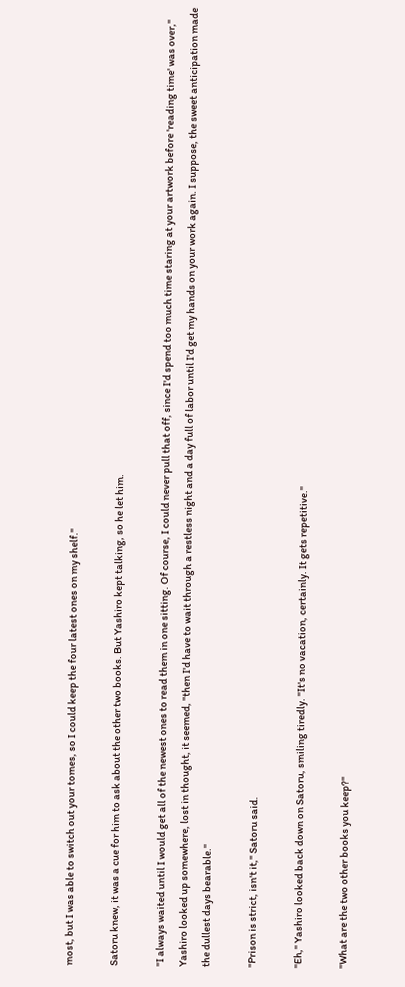most, but I was able to switch out your tomes, so I could keep the four latest ones on my shelf."

Satoru knew, it was a cue for him to ask about the other two books. But Yashiro kept talking, so he let him.

"I always waited until I would get all of the newest ones to read them in one sitting. Of course, I could never pull that off, since I'd spend too much time staring at your artwork before 'reading time' was over," Yashiro looked up somewhere, lost in thought, it seemed, "then I'd have to wait through a restless night and a day full of labor until I'd get my hands on your work again. I suppose, the sweet anticipation made the dullest days bearable."

"Prison is strict, isn't it," Satoru said.

"Eh," Yashiro looked back down on Satoru, smiling tiredly. "It's no vacation, certainly. It gets repetitive."

"What are the two other books you keep?"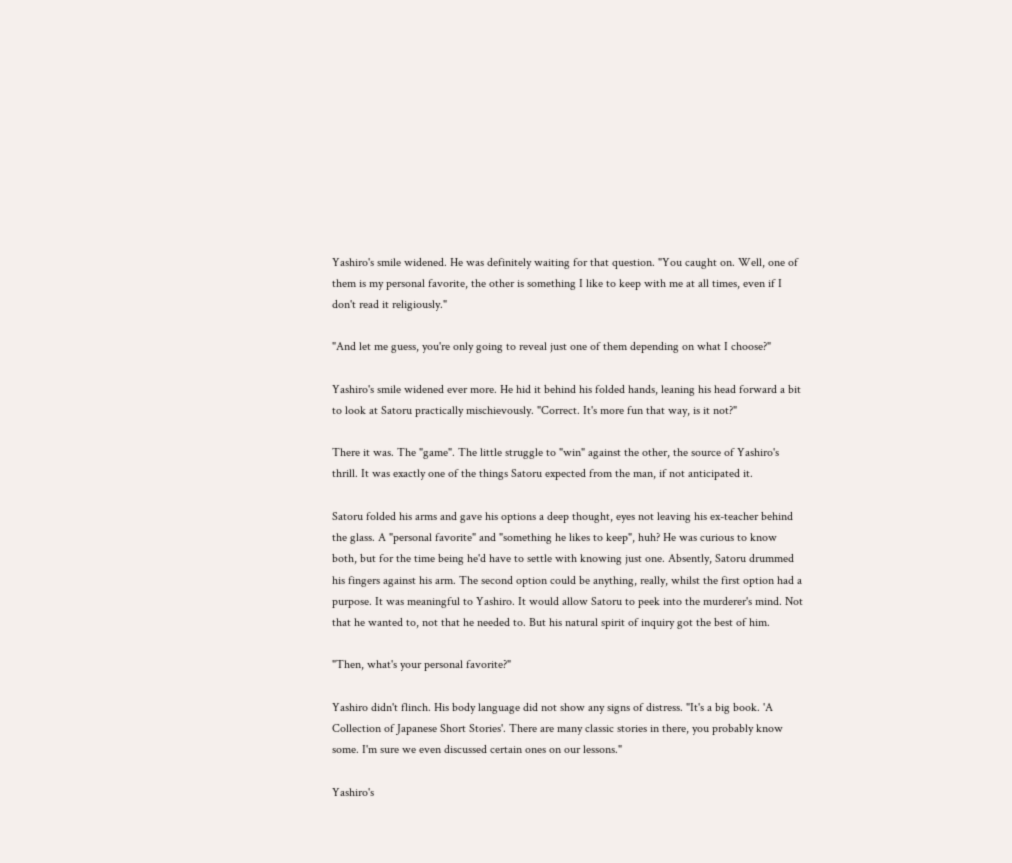Yashiro's smile widened. He was definitely waiting for that question. "You caught on. Well, one of them is my personal favorite, the other is something I like to keep with me at all times, even if I don't read it religiously."

"And let me guess, you're only going to reveal just one of them depending on what I choose?"

Yashiro's smile widened ever more. He hid it behind his folded hands, leaning his head forward a bit to look at Satoru practically mischievously. "Correct. It's more fun that way, is it not?"

There it was. The "game". The little struggle to "win" against the other, the source of Yashiro's thrill. It was exactly one of the things Satoru expected from the man, if not anticipated it.

Satoru folded his arms and gave his options a deep thought, eyes not leaving his ex-teacher behind the glass. A "personal favorite" and "something he likes to keep", huh? He was curious to know both, but for the time being he'd have to settle with knowing just one. Absently, Satoru drummed his fingers against his arm. The second option could be anything, really, whilst the first option had a purpose. It was meaningful to Yashiro. It would allow Satoru to peek into the murderer's mind. Not that he wanted to, not that he needed to. But his natural spirit of inquiry got the best of him.

"Then, what's your personal favorite?"

Yashiro didn't flinch. His body language did not show any signs of distress. "It's a big book. 'A Collection of Japanese Short Stories'. There are many classic stories in there, you probably know some. I'm sure we even discussed certain ones on our lessons."

Yashiro's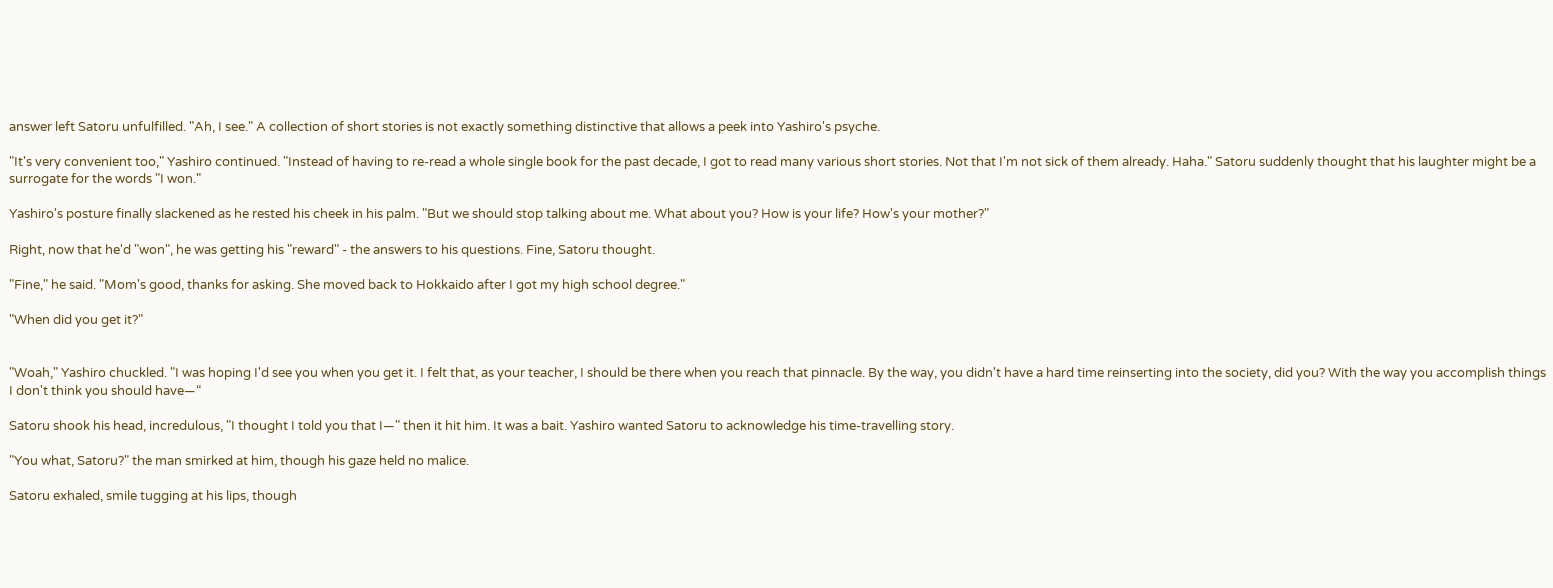answer left Satoru unfulfilled. "Ah, I see." A collection of short stories is not exactly something distinctive that allows a peek into Yashiro's psyche.

"It's very convenient too," Yashiro continued. "Instead of having to re-read a whole single book for the past decade, I got to read many various short stories. Not that I'm not sick of them already. Haha." Satoru suddenly thought that his laughter might be a surrogate for the words "I won."

Yashiro's posture finally slackened as he rested his cheek in his palm. "But we should stop talking about me. What about you? How is your life? How's your mother?"

Right, now that he'd "won", he was getting his "reward" - the answers to his questions. Fine, Satoru thought.

"Fine," he said. "Mom's good, thanks for asking. She moved back to Hokkaido after I got my high school degree."

"When did you get it?"


"Woah," Yashiro chuckled. "I was hoping I'd see you when you get it. I felt that, as your teacher, I should be there when you reach that pinnacle. By the way, you didn't have a hard time reinserting into the society, did you? With the way you accomplish things I don't think you should have—“

Satoru shook his head, incredulous, "I thought I told you that I—" then it hit him. It was a bait. Yashiro wanted Satoru to acknowledge his time-travelling story.

"You what, Satoru?" the man smirked at him, though his gaze held no malice.

Satoru exhaled, smile tugging at his lips, though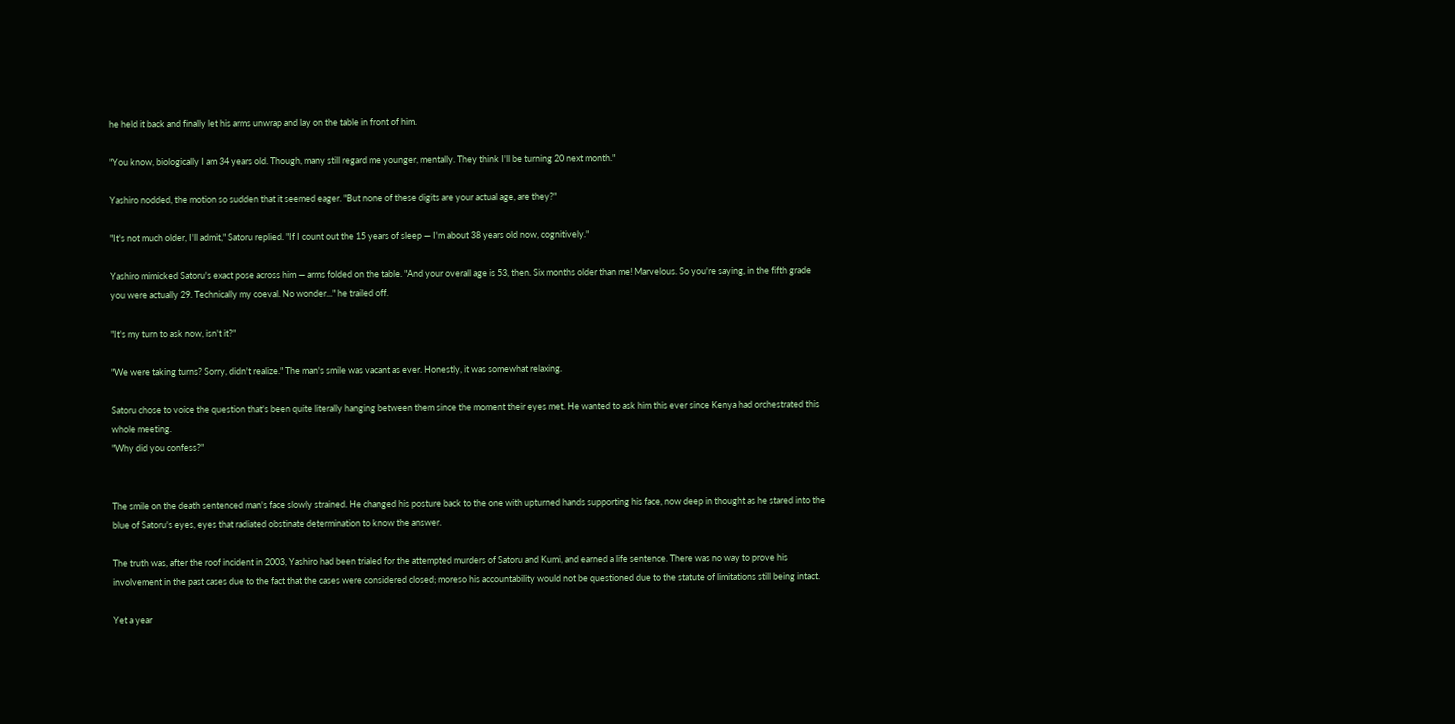he held it back and finally let his arms unwrap and lay on the table in front of him.

"You know, biologically I am 34 years old. Though, many still regard me younger, mentally. They think I'll be turning 20 next month."

Yashiro nodded, the motion so sudden that it seemed eager. "But none of these digits are your actual age, are they?"

"It's not much older, I'll admit," Satoru replied. "If I count out the 15 years of sleep — I'm about 38 years old now, cognitively."

Yashiro mimicked Satoru's exact pose across him — arms folded on the table. "And your overall age is 53, then. Six months older than me! Marvelous. So you're saying, in the fifth grade you were actually 29. Technically my coeval. No wonder..." he trailed off.

"It's my turn to ask now, isn't it?"

"We were taking turns? Sorry, didn't realize." The man's smile was vacant as ever. Honestly, it was somewhat relaxing.

Satoru chose to voice the question that's been quite literally hanging between them since the moment their eyes met. He wanted to ask him this ever since Kenya had orchestrated this whole meeting.
"Why did you confess?"


The smile on the death sentenced man's face slowly strained. He changed his posture back to the one with upturned hands supporting his face, now deep in thought as he stared into the blue of Satoru's eyes, eyes that radiated obstinate determination to know the answer.

The truth was, after the roof incident in 2003, Yashiro had been trialed for the attempted murders of Satoru and Kumi, and earned a life sentence. There was no way to prove his involvement in the past cases due to the fact that the cases were considered closed; moreso his accountability would not be questioned due to the statute of limitations still being intact.

Yet a year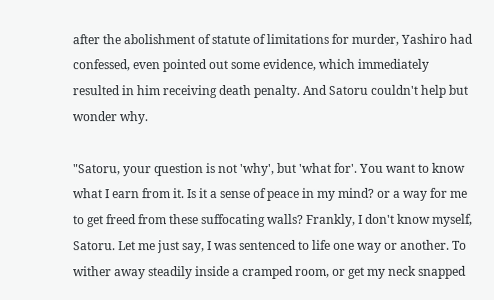after the abolishment of statute of limitations for murder, Yashiro had confessed, even pointed out some evidence, which immediately resulted in him receiving death penalty. And Satoru couldn't help but wonder why.

"Satoru, your question is not 'why', but 'what for'. You want to know what I earn from it. Is it a sense of peace in my mind? or a way for me to get freed from these suffocating walls? Frankly, I don't know myself, Satoru. Let me just say, I was sentenced to life one way or another. To wither away steadily inside a cramped room, or get my neck snapped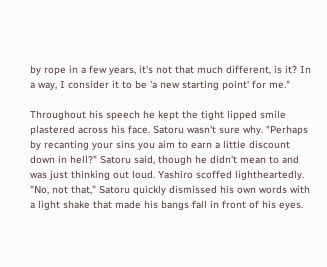by rope in a few years, it's not that much different, is it? In a way, I consider it to be 'a new starting point' for me."

Throughout his speech he kept the tight lipped smile plastered across his face. Satoru wasn't sure why. "Perhaps by recanting your sins you aim to earn a little discount down in hell?" Satoru said, though he didn't mean to and was just thinking out loud. Yashiro scoffed lightheartedly. "No, not that," Satoru quickly dismissed his own words with a light shake that made his bangs fall in front of his eyes.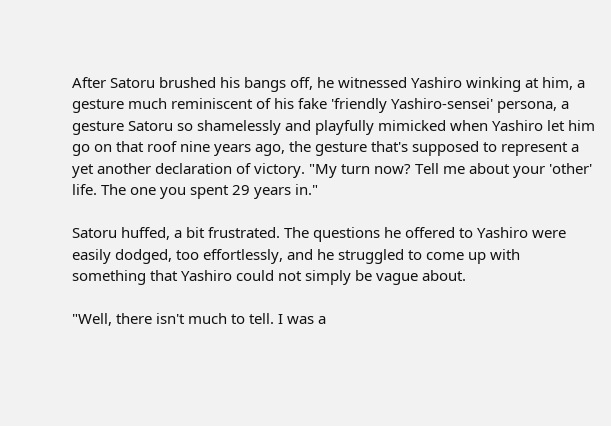After Satoru brushed his bangs off, he witnessed Yashiro winking at him, a gesture much reminiscent of his fake 'friendly Yashiro-sensei' persona, a gesture Satoru so shamelessly and playfully mimicked when Yashiro let him go on that roof nine years ago, the gesture that's supposed to represent a yet another declaration of victory. "My turn now? Tell me about your 'other' life. The one you spent 29 years in."

Satoru huffed, a bit frustrated. The questions he offered to Yashiro were easily dodged, too effortlessly, and he struggled to come up with something that Yashiro could not simply be vague about.

"Well, there isn't much to tell. I was a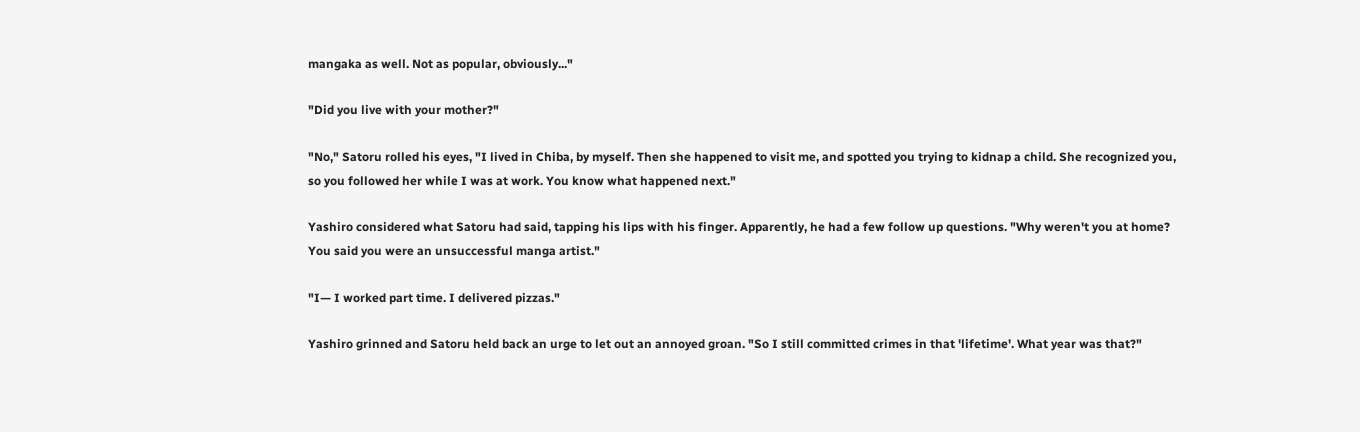mangaka as well. Not as popular, obviously..."

"Did you live with your mother?"

"No," Satoru rolled his eyes, "I lived in Chiba, by myself. Then she happened to visit me, and spotted you trying to kidnap a child. She recognized you, so you followed her while I was at work. You know what happened next."

Yashiro considered what Satoru had said, tapping his lips with his finger. Apparently, he had a few follow up questions. "Why weren't you at home? You said you were an unsuccessful manga artist."

"I— I worked part time. I delivered pizzas."

Yashiro grinned and Satoru held back an urge to let out an annoyed groan. "So I still committed crimes in that 'lifetime'. What year was that?"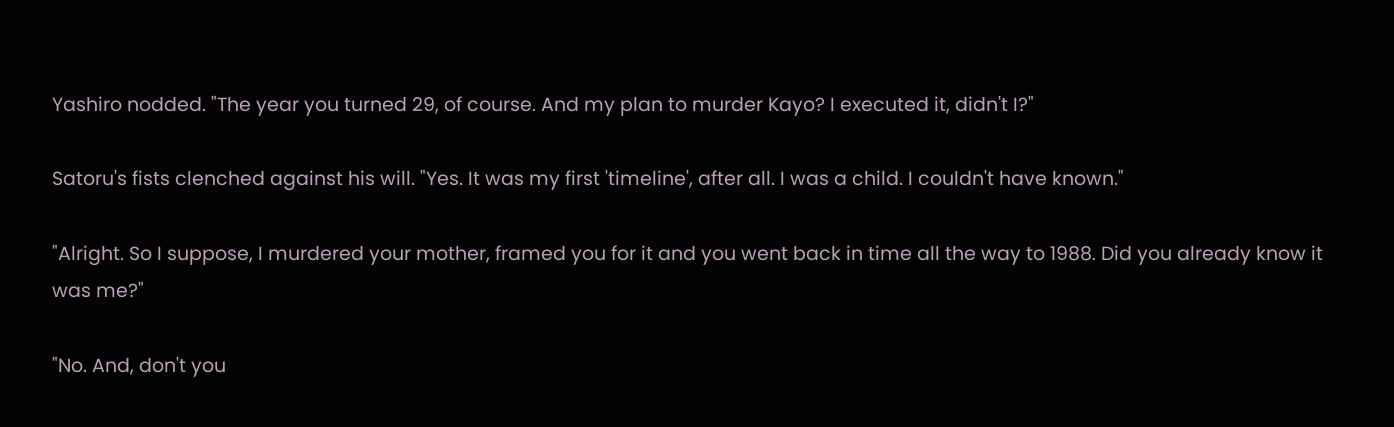Yashiro nodded. "The year you turned 29, of course. And my plan to murder Kayo? I executed it, didn't I?"

Satoru's fists clenched against his will. "Yes. It was my first 'timeline', after all. I was a child. I couldn't have known."

"Alright. So I suppose, I murdered your mother, framed you for it and you went back in time all the way to 1988. Did you already know it was me?"

"No. And, don't you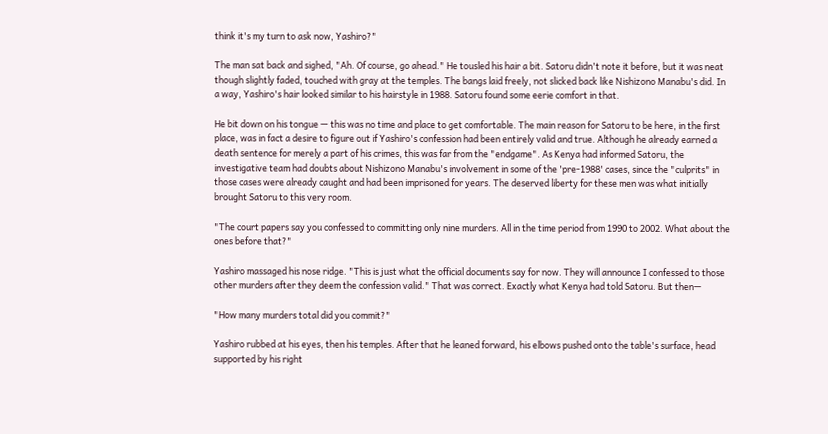think it's my turn to ask now, Yashiro?"

The man sat back and sighed, "Ah. Of course, go ahead." He tousled his hair a bit. Satoru didn't note it before, but it was neat though slightly faded, touched with gray at the temples. The bangs laid freely, not slicked back like Nishizono Manabu's did. In a way, Yashiro's hair looked similar to his hairstyle in 1988. Satoru found some eerie comfort in that.

He bit down on his tongue — this was no time and place to get comfortable. The main reason for Satoru to be here, in the first place, was in fact a desire to figure out if Yashiro's confession had been entirely valid and true. Although he already earned a death sentence for merely a part of his crimes, this was far from the "endgame". As Kenya had informed Satoru, the investigative team had doubts about Nishizono Manabu's involvement in some of the 'pre-1988' cases, since the "culprits" in those cases were already caught and had been imprisoned for years. The deserved liberty for these men was what initially brought Satoru to this very room.

"The court papers say you confessed to committing only nine murders. All in the time period from 1990 to 2002. What about the ones before that?"

Yashiro massaged his nose ridge. "This is just what the official documents say for now. They will announce I confessed to those other murders after they deem the confession valid." That was correct. Exactly what Kenya had told Satoru. But then—

"How many murders total did you commit?"

Yashiro rubbed at his eyes, then his temples. After that he leaned forward, his elbows pushed onto the table's surface, head supported by his right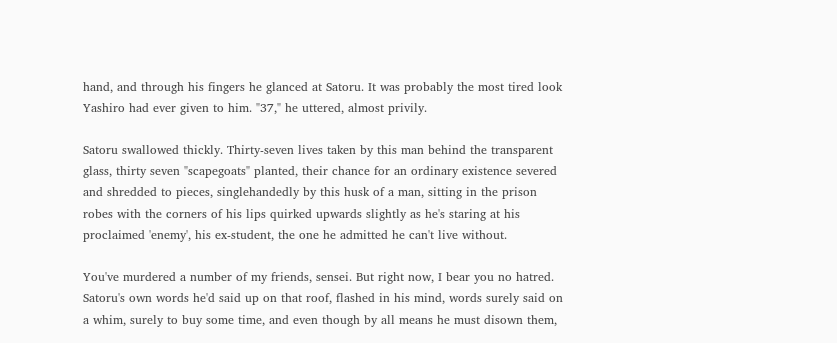hand, and through his fingers he glanced at Satoru. It was probably the most tired look Yashiro had ever given to him. "37," he uttered, almost privily.

Satoru swallowed thickly. Thirty-seven lives taken by this man behind the transparent glass, thirty seven "scapegoats" planted, their chance for an ordinary existence severed and shredded to pieces, singlehandedly by this husk of a man, sitting in the prison robes with the corners of his lips quirked upwards slightly as he's staring at his proclaimed 'enemy', his ex-student, the one he admitted he can't live without.

You've murdered a number of my friends, sensei. But right now, I bear you no hatred. Satoru's own words he'd said up on that roof, flashed in his mind, words surely said on a whim, surely to buy some time, and even though by all means he must disown them,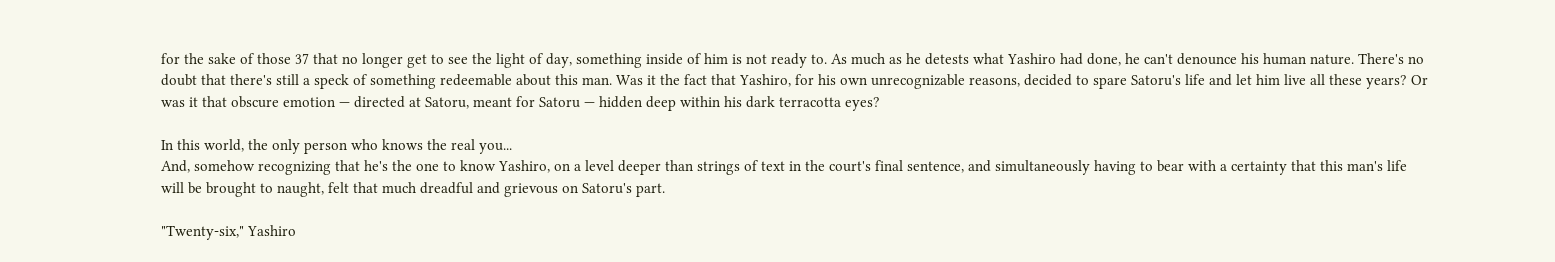for the sake of those 37 that no longer get to see the light of day, something inside of him is not ready to. As much as he detests what Yashiro had done, he can't denounce his human nature. There's no doubt that there's still a speck of something redeemable about this man. Was it the fact that Yashiro, for his own unrecognizable reasons, decided to spare Satoru's life and let him live all these years? Or was it that obscure emotion — directed at Satoru, meant for Satoru — hidden deep within his dark terracotta eyes?

In this world, the only person who knows the real you...
And, somehow recognizing that he's the one to know Yashiro, on a level deeper than strings of text in the court's final sentence, and simultaneously having to bear with a certainty that this man's life will be brought to naught, felt that much dreadful and grievous on Satoru's part.

"Twenty-six," Yashiro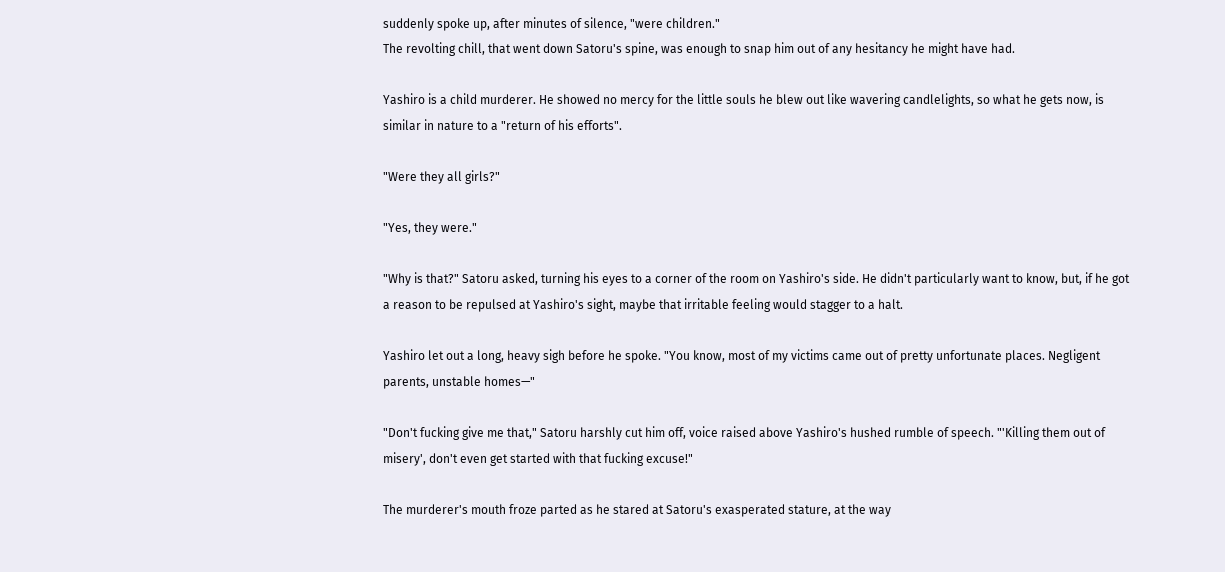suddenly spoke up, after minutes of silence, "were children."
The revolting chill, that went down Satoru's spine, was enough to snap him out of any hesitancy he might have had.

Yashiro is a child murderer. He showed no mercy for the little souls he blew out like wavering candlelights, so what he gets now, is similar in nature to a "return of his efforts".

"Were they all girls?"

"Yes, they were."

"Why is that?" Satoru asked, turning his eyes to a corner of the room on Yashiro's side. He didn't particularly want to know, but, if he got a reason to be repulsed at Yashiro's sight, maybe that irritable feeling would stagger to a halt.

Yashiro let out a long, heavy sigh before he spoke. "You know, most of my victims came out of pretty unfortunate places. Negligent parents, unstable homes—"

"Don't fucking give me that," Satoru harshly cut him off, voice raised above Yashiro's hushed rumble of speech. "'Killing them out of misery', don't even get started with that fucking excuse!"

The murderer's mouth froze parted as he stared at Satoru's exasperated stature, at the way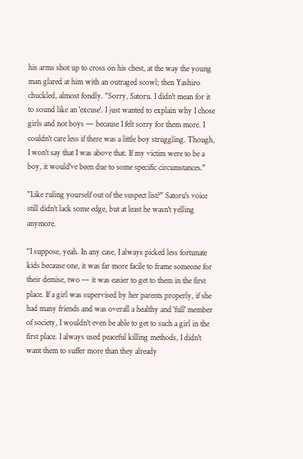his arms shot up to cross on his chest, at the way the young man glared at him with an outraged scowl; then Yashiro chuckled, almost fondly. "Sorry, Satoru. I didn't mean for it to sound like an 'excuse'. I just wanted to explain why I chose girls and not boys — because I felt sorry for them more. I couldn't care less if there was a little boy struggling. Though, I won't say that I was above that. If my victim were to be a boy, it would've been due to some specific circumstances."

"Like ruling yourself out of the suspect list?" Satoru's voice still didn't lack some edge, but at least he wasn't yelling anymore.

"I suppose, yeah. In any case, I always picked less fortunate kids because one, it was far more facile to frame someone for their demise, two — it was easier to get to them in the first place. If a girl was supervised by her parents properly, if she had many friends and was overall a healthy and 'full' member of society, I wouldn't even be able to get to such a girl in the first place. I always used peaceful killing methods, I didn't want them to suffer more than they already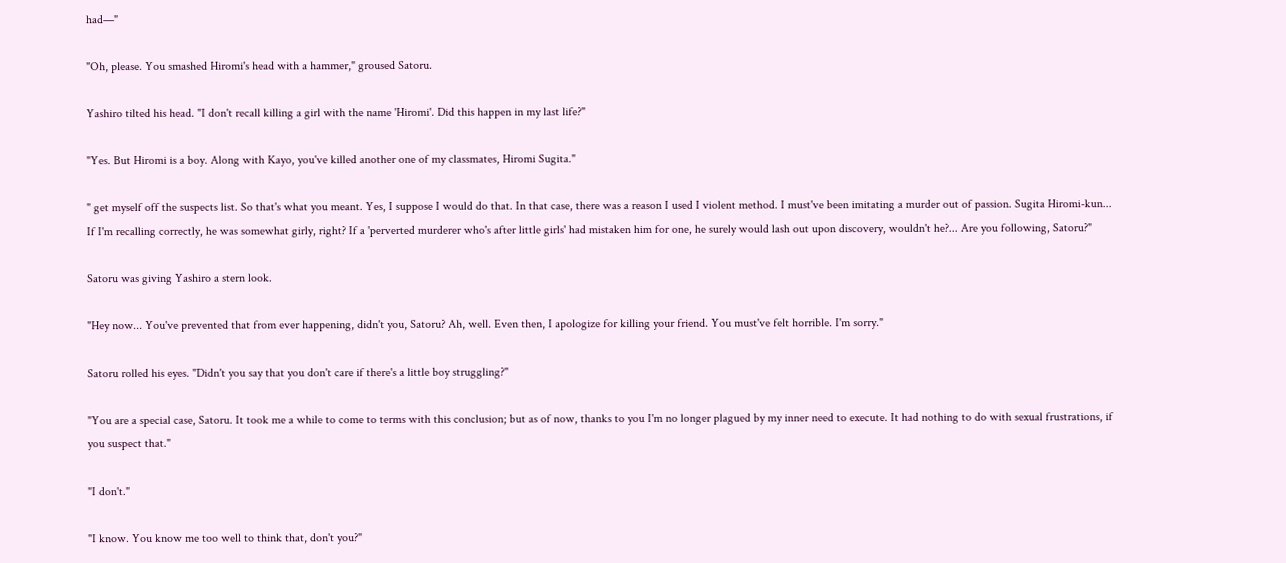had—"

"Oh, please. You smashed Hiromi's head with a hammer," groused Satoru.

Yashiro tilted his head. "I don't recall killing a girl with the name 'Hiromi'. Did this happen in my last life?"

"Yes. But Hiromi is a boy. Along with Kayo, you've killed another one of my classmates, Hiromi Sugita."

" get myself off the suspects list. So that's what you meant. Yes, I suppose I would do that. In that case, there was a reason I used I violent method. I must've been imitating a murder out of passion. Sugita Hiromi-kun... If I'm recalling correctly, he was somewhat girly, right? If a 'perverted murderer who's after little girls' had mistaken him for one, he surely would lash out upon discovery, wouldn't he?... Are you following, Satoru?"

Satoru was giving Yashiro a stern look.

"Hey now... You've prevented that from ever happening, didn't you, Satoru? Ah, well. Even then, I apologize for killing your friend. You must've felt horrible. I'm sorry."

Satoru rolled his eyes. "Didn't you say that you don't care if there's a little boy struggling?"

"You are a special case, Satoru. It took me a while to come to terms with this conclusion; but as of now, thanks to you I'm no longer plagued by my inner need to execute. It had nothing to do with sexual frustrations, if you suspect that."

"I don't."

"I know. You know me too well to think that, don't you?"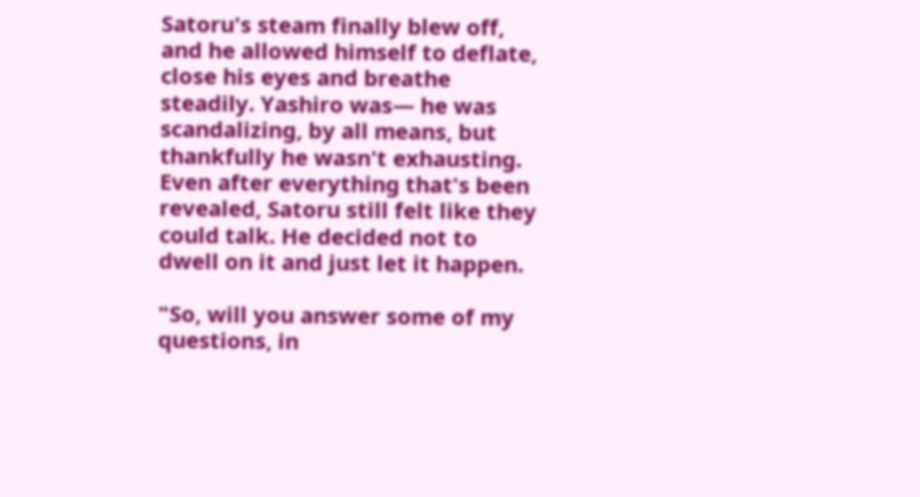Satoru's steam finally blew off, and he allowed himself to deflate, close his eyes and breathe steadily. Yashiro was— he was scandalizing, by all means, but thankfully he wasn't exhausting. Even after everything that's been revealed, Satoru still felt like they could talk. He decided not to dwell on it and just let it happen.

"So, will you answer some of my questions, in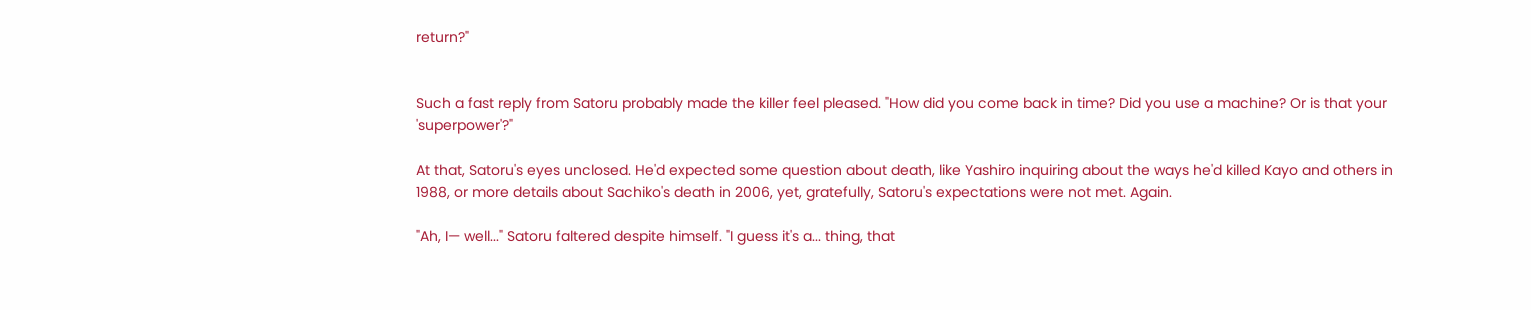return?"


Such a fast reply from Satoru probably made the killer feel pleased. "How did you come back in time? Did you use a machine? Or is that your 'superpower'?"

At that, Satoru's eyes unclosed. He'd expected some question about death, like Yashiro inquiring about the ways he'd killed Kayo and others in 1988, or more details about Sachiko's death in 2006, yet, gratefully, Satoru's expectations were not met. Again.

"Ah, I— well..." Satoru faltered despite himself. "I guess it's a... thing, that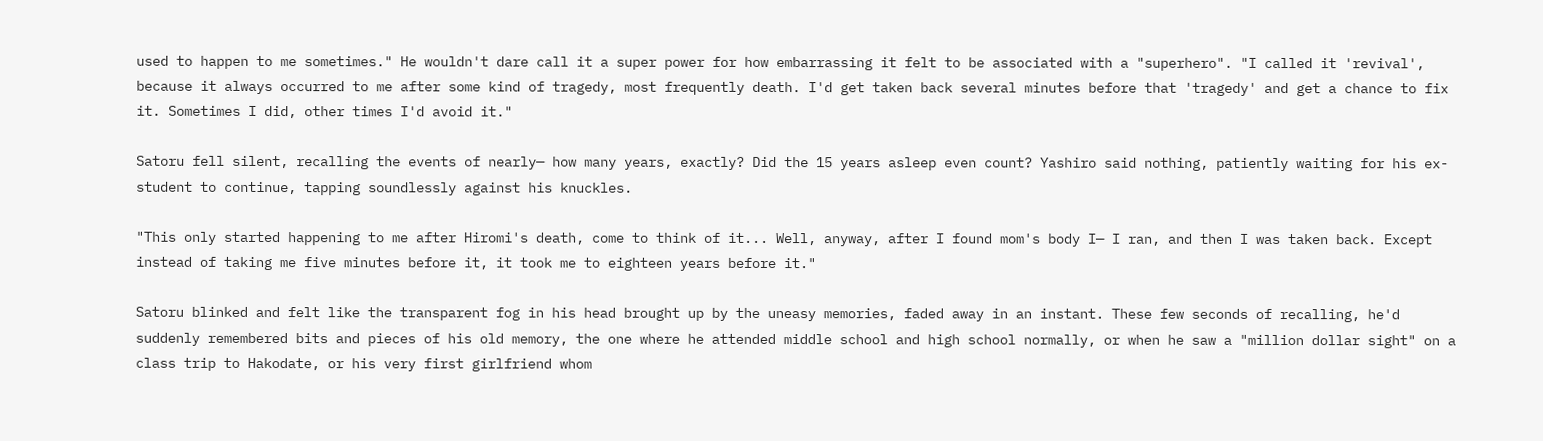used to happen to me sometimes." He wouldn't dare call it a super power for how embarrassing it felt to be associated with a "superhero". "I called it 'revival', because it always occurred to me after some kind of tragedy, most frequently death. I'd get taken back several minutes before that 'tragedy' and get a chance to fix it. Sometimes I did, other times I'd avoid it."

Satoru fell silent, recalling the events of nearly— how many years, exactly? Did the 15 years asleep even count? Yashiro said nothing, patiently waiting for his ex-student to continue, tapping soundlessly against his knuckles.

"This only started happening to me after Hiromi's death, come to think of it... Well, anyway, after I found mom's body I— I ran, and then I was taken back. Except instead of taking me five minutes before it, it took me to eighteen years before it."

Satoru blinked and felt like the transparent fog in his head brought up by the uneasy memories, faded away in an instant. These few seconds of recalling, he'd suddenly remembered bits and pieces of his old memory, the one where he attended middle school and high school normally, or when he saw a "million dollar sight" on a class trip to Hakodate, or his very first girlfriend whom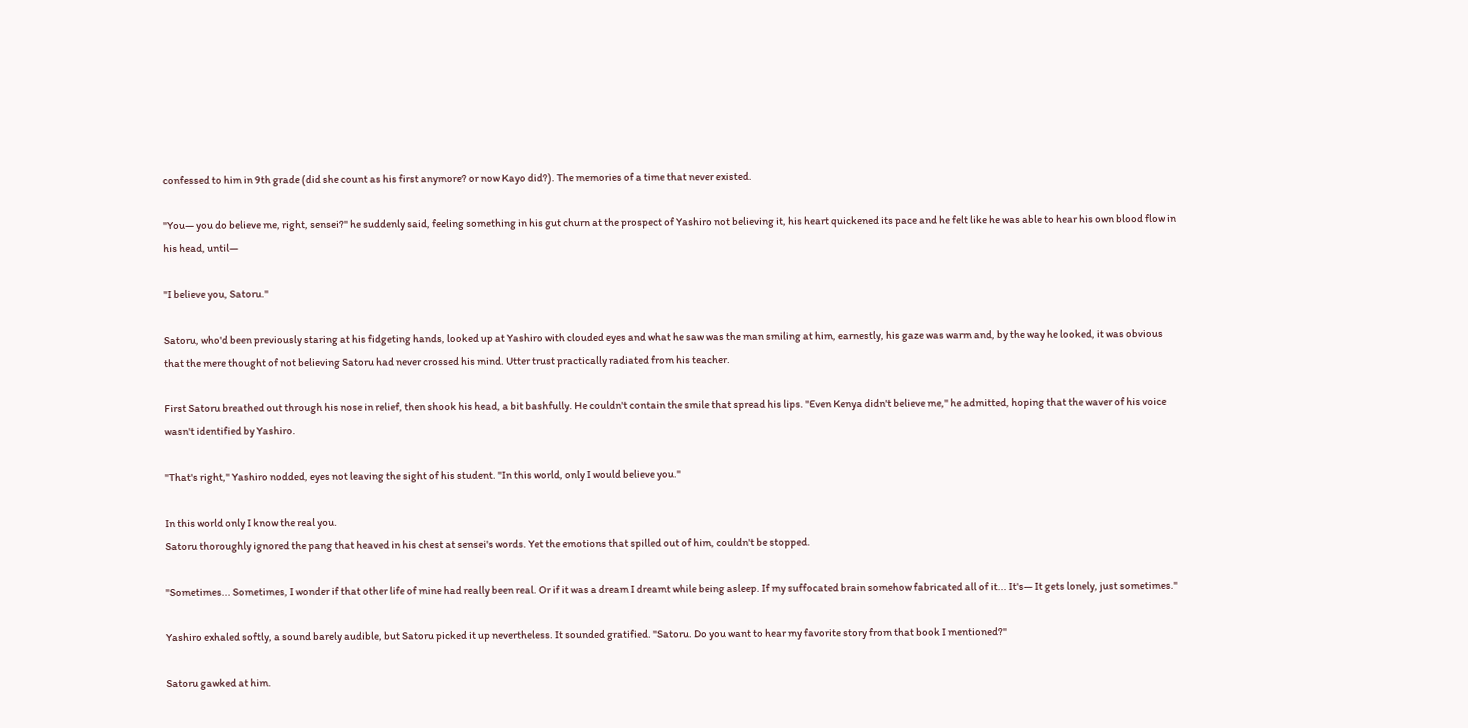confessed to him in 9th grade (did she count as his first anymore? or now Kayo did?). The memories of a time that never existed.

"You— you do believe me, right, sensei?" he suddenly said, feeling something in his gut churn at the prospect of Yashiro not believing it, his heart quickened its pace and he felt like he was able to hear his own blood flow in his head, until—

"I believe you, Satoru."

Satoru, who'd been previously staring at his fidgeting hands, looked up at Yashiro with clouded eyes and what he saw was the man smiling at him, earnestly, his gaze was warm and, by the way he looked, it was obvious that the mere thought of not believing Satoru had never crossed his mind. Utter trust practically radiated from his teacher.

First Satoru breathed out through his nose in relief, then shook his head, a bit bashfully. He couldn't contain the smile that spread his lips. "Even Kenya didn't believe me," he admitted, hoping that the waver of his voice wasn't identified by Yashiro.

"That's right," Yashiro nodded, eyes not leaving the sight of his student. "In this world, only I would believe you."

In this world only I know the real you.
Satoru thoroughly ignored the pang that heaved in his chest at sensei's words. Yet the emotions that spilled out of him, couldn't be stopped.

"Sometimes... Sometimes, I wonder if that other life of mine had really been real. Or if it was a dream I dreamt while being asleep. If my suffocated brain somehow fabricated all of it... It's— It gets lonely, just sometimes."

Yashiro exhaled softly, a sound barely audible, but Satoru picked it up nevertheless. It sounded gratified. "Satoru. Do you want to hear my favorite story from that book I mentioned?"

Satoru gawked at him.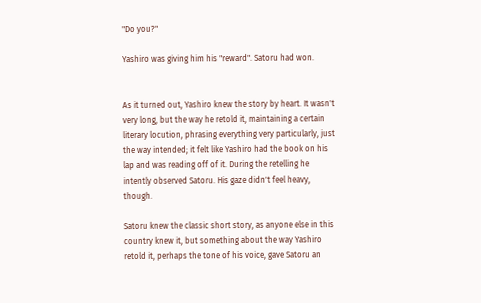"Do you?"

Yashiro was giving him his "reward". Satoru had won.


As it turned out, Yashiro knew the story by heart. It wasn't very long, but the way he retold it, maintaining a certain literary locution, phrasing everything very particularly, just the way intended; it felt like Yashiro had the book on his lap and was reading off of it. During the retelling he intently observed Satoru. His gaze didn't feel heavy, though.

Satoru knew the classic short story, as anyone else in this country knew it, but something about the way Yashiro retold it, perhaps the tone of his voice, gave Satoru an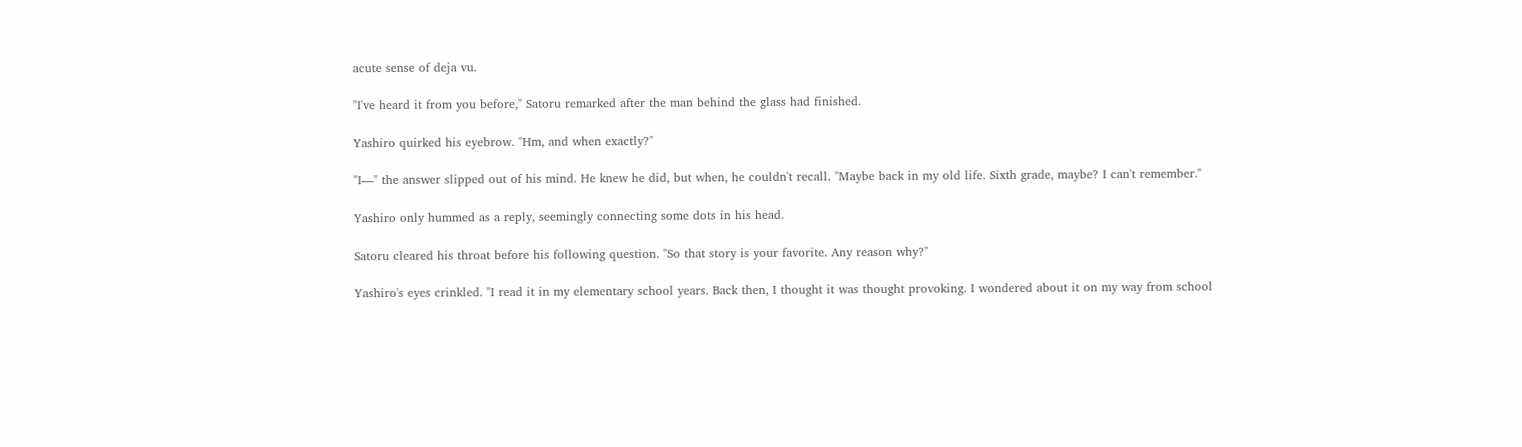acute sense of deja vu.

"I've heard it from you before," Satoru remarked after the man behind the glass had finished.

Yashiro quirked his eyebrow. "Hm, and when exactly?"

"I—" the answer slipped out of his mind. He knew he did, but when, he couldn't recall. "Maybe back in my old life. Sixth grade, maybe? I can't remember."

Yashiro only hummed as a reply, seemingly connecting some dots in his head.

Satoru cleared his throat before his following question. "So that story is your favorite. Any reason why?"

Yashiro's eyes crinkled. "I read it in my elementary school years. Back then, I thought it was thought provoking. I wondered about it on my way from school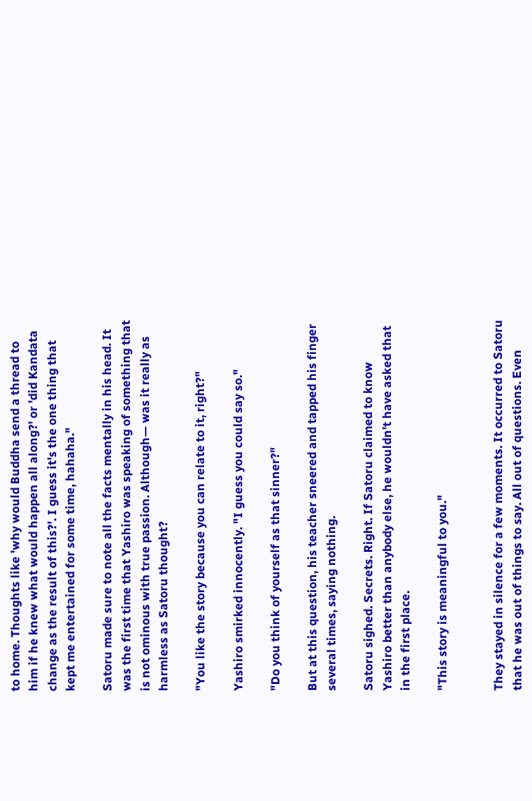to home. Thoughts like 'why would Buddha send a thread to him if he knew what would happen all along?' or 'did Kandata change as the result of this?'. I guess it's the one thing that kept me entertained for some time, hahaha."

Satoru made sure to note all the facts mentally in his head. It was the first time that Yashiro was speaking of something that is not ominous with true passion. Although— was it really as harmless as Satoru thought?

"You like the story because you can relate to it, right?"

Yashiro smirked innocently. "I guess you could say so."

"Do you think of yourself as that sinner?"

But at this question, his teacher sneered and tapped his finger several times, saying nothing.

Satoru sighed. Secrets. Right. If Satoru claimed to know Yashiro better than anybody else, he wouldn't have asked that in the first place.

"This story is meaningful to you."


They stayed in silence for a few moments. It occurred to Satoru that he was out of things to say. All out of questions. Even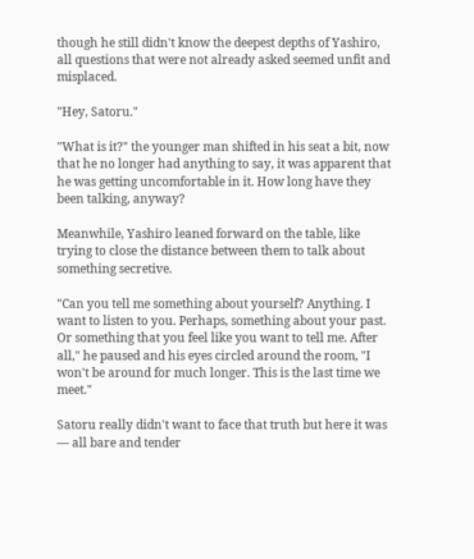though he still didn't know the deepest depths of Yashiro, all questions that were not already asked seemed unfit and misplaced.

"Hey, Satoru."

"What is it?" the younger man shifted in his seat a bit, now that he no longer had anything to say, it was apparent that he was getting uncomfortable in it. How long have they been talking, anyway?

Meanwhile, Yashiro leaned forward on the table, like trying to close the distance between them to talk about something secretive.

"Can you tell me something about yourself? Anything. I want to listen to you. Perhaps, something about your past. Or something that you feel like you want to tell me. After all," he paused and his eyes circled around the room, "I won't be around for much longer. This is the last time we meet."

Satoru really didn't want to face that truth but here it was — all bare and tender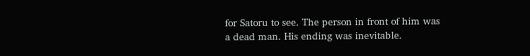for Satoru to see. The person in front of him was a dead man. His ending was inevitable.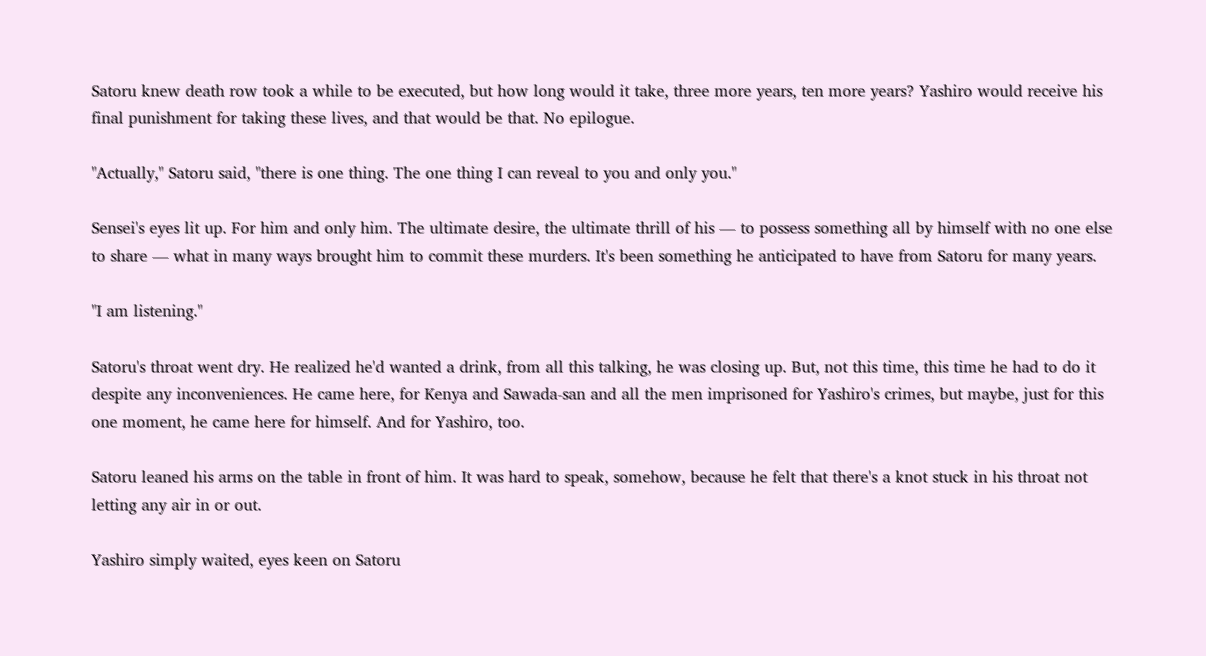Satoru knew death row took a while to be executed, but how long would it take, three more years, ten more years? Yashiro would receive his final punishment for taking these lives, and that would be that. No epilogue.

"Actually," Satoru said, "there is one thing. The one thing I can reveal to you and only you."

Sensei's eyes lit up. For him and only him. The ultimate desire, the ultimate thrill of his — to possess something all by himself with no one else to share — what in many ways brought him to commit these murders. It's been something he anticipated to have from Satoru for many years.

"I am listening."

Satoru's throat went dry. He realized he'd wanted a drink, from all this talking, he was closing up. But, not this time, this time he had to do it despite any inconveniences. He came here, for Kenya and Sawada-san and all the men imprisoned for Yashiro's crimes, but maybe, just for this one moment, he came here for himself. And for Yashiro, too.

Satoru leaned his arms on the table in front of him. It was hard to speak, somehow, because he felt that there's a knot stuck in his throat not letting any air in or out.

Yashiro simply waited, eyes keen on Satoru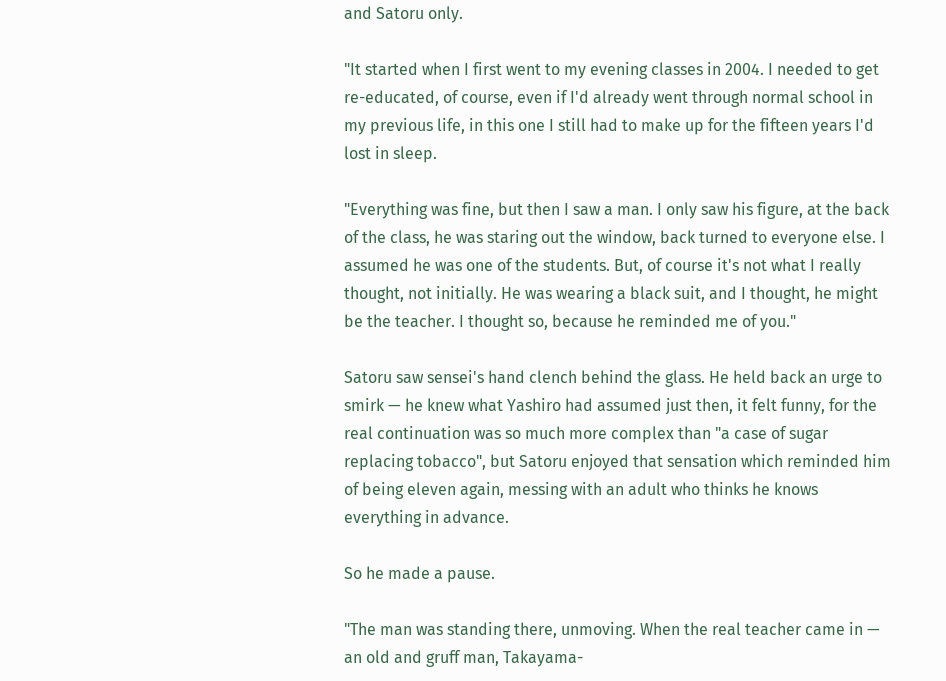and Satoru only.

"It started when I first went to my evening classes in 2004. I needed to get re-educated, of course, even if I'd already went through normal school in my previous life, in this one I still had to make up for the fifteen years I'd lost in sleep.

"Everything was fine, but then I saw a man. I only saw his figure, at the back of the class, he was staring out the window, back turned to everyone else. I assumed he was one of the students. But, of course it's not what I really thought, not initially. He was wearing a black suit, and I thought, he might be the teacher. I thought so, because he reminded me of you."

Satoru saw sensei's hand clench behind the glass. He held back an urge to smirk — he knew what Yashiro had assumed just then, it felt funny, for the real continuation was so much more complex than "a case of sugar replacing tobacco", but Satoru enjoyed that sensation which reminded him of being eleven again, messing with an adult who thinks he knows everything in advance.

So he made a pause.

"The man was standing there, unmoving. When the real teacher came in — an old and gruff man, Takayama-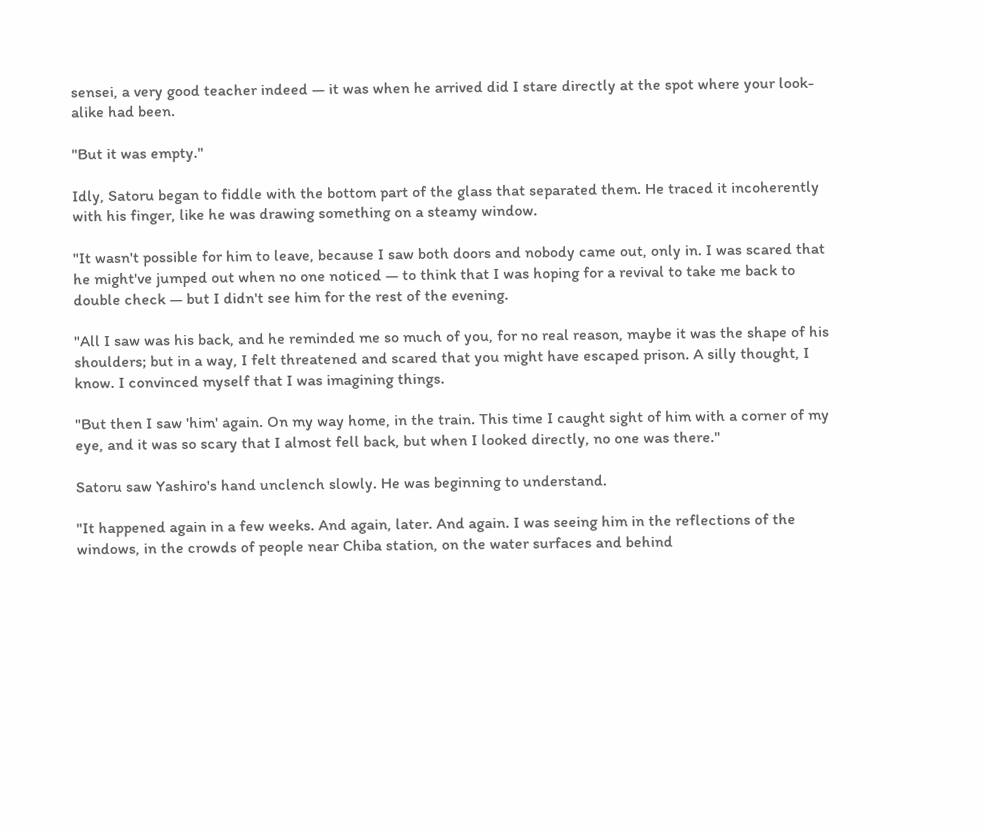sensei, a very good teacher indeed — it was when he arrived did I stare directly at the spot where your look-alike had been.

"But it was empty."

Idly, Satoru began to fiddle with the bottom part of the glass that separated them. He traced it incoherently with his finger, like he was drawing something on a steamy window.

"It wasn't possible for him to leave, because I saw both doors and nobody came out, only in. I was scared that he might've jumped out when no one noticed — to think that I was hoping for a revival to take me back to double check — but I didn't see him for the rest of the evening.

"All I saw was his back, and he reminded me so much of you, for no real reason, maybe it was the shape of his shoulders; but in a way, I felt threatened and scared that you might have escaped prison. A silly thought, I know. I convinced myself that I was imagining things.

"But then I saw 'him' again. On my way home, in the train. This time I caught sight of him with a corner of my eye, and it was so scary that I almost fell back, but when I looked directly, no one was there."

Satoru saw Yashiro's hand unclench slowly. He was beginning to understand.

"It happened again in a few weeks. And again, later. And again. I was seeing him in the reflections of the windows, in the crowds of people near Chiba station, on the water surfaces and behind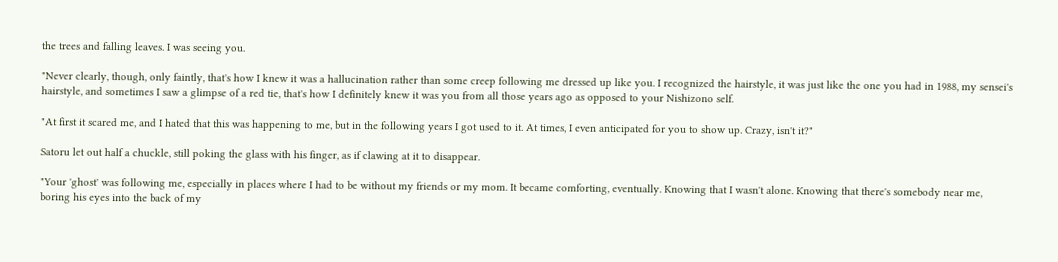the trees and falling leaves. I was seeing you.

"Never clearly, though, only faintly, that's how I knew it was a hallucination rather than some creep following me dressed up like you. I recognized the hairstyle, it was just like the one you had in 1988, my sensei's hairstyle, and sometimes I saw a glimpse of a red tie, that's how I definitely knew it was you from all those years ago as opposed to your Nishizono self.

"At first it scared me, and I hated that this was happening to me, but in the following years I got used to it. At times, I even anticipated for you to show up. Crazy, isn't it?"

Satoru let out half a chuckle, still poking the glass with his finger, as if clawing at it to disappear.

"Your 'ghost' was following me, especially in places where I had to be without my friends or my mom. It became comforting, eventually. Knowing that I wasn't alone. Knowing that there's somebody near me, boring his eyes into the back of my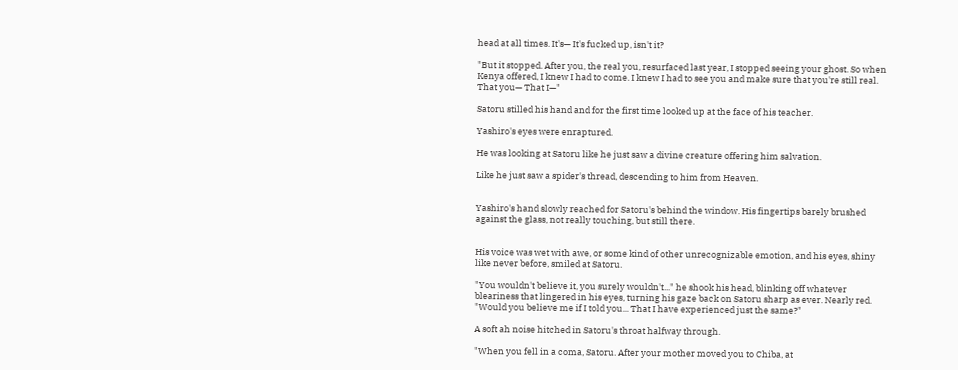head at all times. It's— It's fucked up, isn't it?

"But it stopped. After you, the real you, resurfaced last year, I stopped seeing your ghost. So when Kenya offered, I knew I had to come. I knew I had to see you and make sure that you're still real. That you— That I—"

Satoru stilled his hand and for the first time looked up at the face of his teacher.

Yashiro's eyes were enraptured.

He was looking at Satoru like he just saw a divine creature offering him salvation.

Like he just saw a spider's thread, descending to him from Heaven.


Yashiro's hand slowly reached for Satoru's behind the window. His fingertips barely brushed against the glass, not really touching, but still there.


His voice was wet with awe, or some kind of other unrecognizable emotion, and his eyes, shiny like never before, smiled at Satoru.

"You wouldn't believe it, you surely wouldn't..." he shook his head, blinking off whatever bleariness that lingered in his eyes, turning his gaze back on Satoru sharp as ever. Nearly red. "Would you believe me if I told you... That I have experienced just the same?"

A soft ah noise hitched in Satoru's throat halfway through.

"When you fell in a coma, Satoru. After your mother moved you to Chiba, at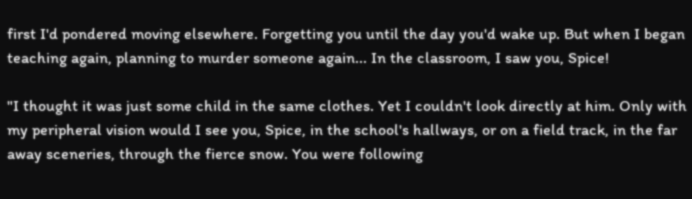first I'd pondered moving elsewhere. Forgetting you until the day you'd wake up. But when I began teaching again, planning to murder someone again... In the classroom, I saw you, Spice!

"I thought it was just some child in the same clothes. Yet I couldn't look directly at him. Only with my peripheral vision would I see you, Spice, in the school's hallways, or on a field track, in the far away sceneries, through the fierce snow. You were following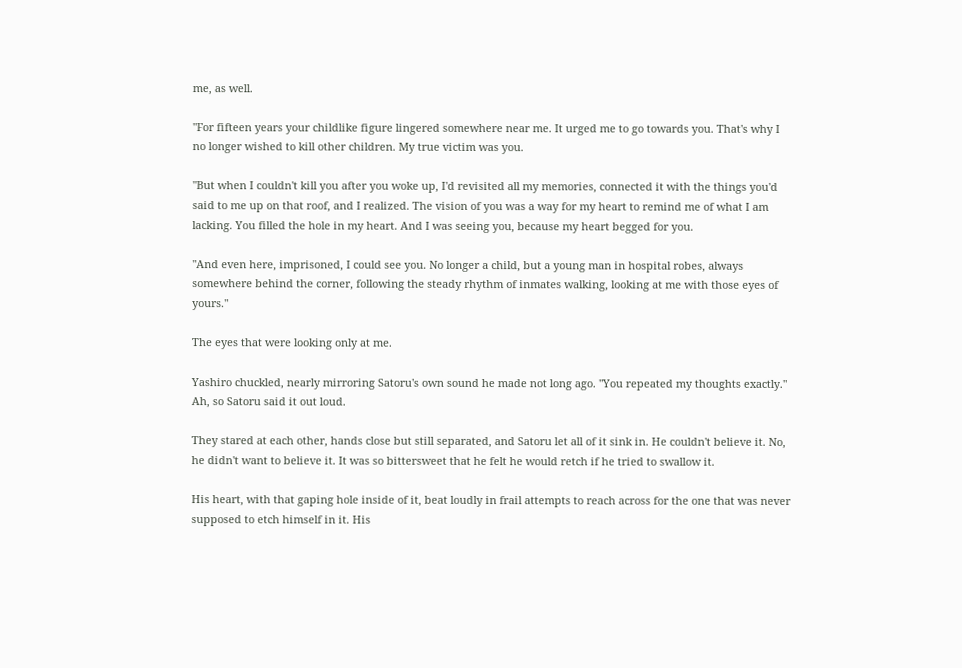me, as well.

"For fifteen years your childlike figure lingered somewhere near me. It urged me to go towards you. That's why I no longer wished to kill other children. My true victim was you.

"But when I couldn't kill you after you woke up, I'd revisited all my memories, connected it with the things you'd said to me up on that roof, and I realized. The vision of you was a way for my heart to remind me of what I am lacking. You filled the hole in my heart. And I was seeing you, because my heart begged for you.

"And even here, imprisoned, I could see you. No longer a child, but a young man in hospital robes, always somewhere behind the corner, following the steady rhythm of inmates walking, looking at me with those eyes of yours."

The eyes that were looking only at me.

Yashiro chuckled, nearly mirroring Satoru's own sound he made not long ago. "You repeated my thoughts exactly." Ah, so Satoru said it out loud.

They stared at each other, hands close but still separated, and Satoru let all of it sink in. He couldn't believe it. No, he didn't want to believe it. It was so bittersweet that he felt he would retch if he tried to swallow it.

His heart, with that gaping hole inside of it, beat loudly in frail attempts to reach across for the one that was never supposed to etch himself in it. His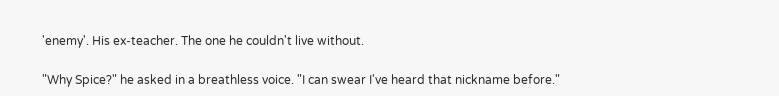'enemy'. His ex-teacher. The one he couldn't live without.

"Why Spice?" he asked in a breathless voice. "I can swear I've heard that nickname before."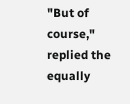"But of course," replied the equally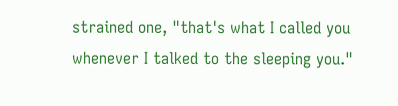strained one, "that's what I called you whenever I talked to the sleeping you."